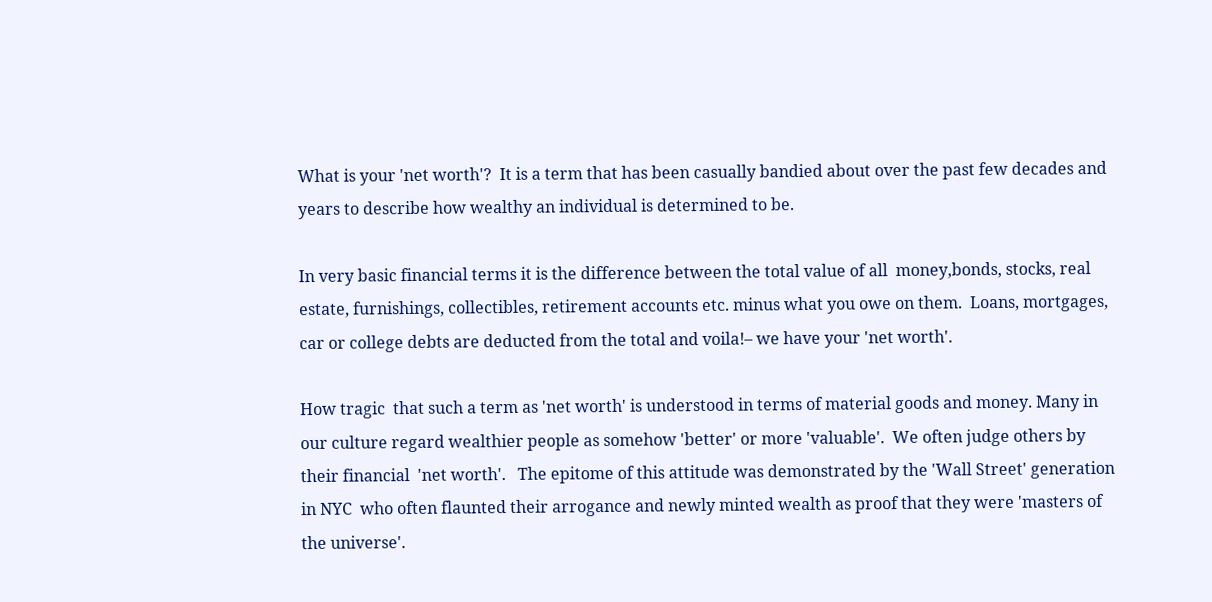What is your 'net worth'?  It is a term that has been casually bandied about over the past few decades and years to describe how wealthy an individual is determined to be.

In very basic financial terms it is the difference between the total value of all  money,bonds, stocks, real estate, furnishings, collectibles, retirement accounts etc. minus what you owe on them.  Loans, mortgages, car or college debts are deducted from the total and voila!– we have your 'net worth'.

How tragic  that such a term as 'net worth' is understood in terms of material goods and money. Many in our culture regard wealthier people as somehow 'better' or more 'valuable'.  We often judge others by their financial  'net worth'.   The epitome of this attitude was demonstrated by the 'Wall Street' generation in NYC  who often flaunted their arrogance and newly minted wealth as proof that they were 'masters of the universe'.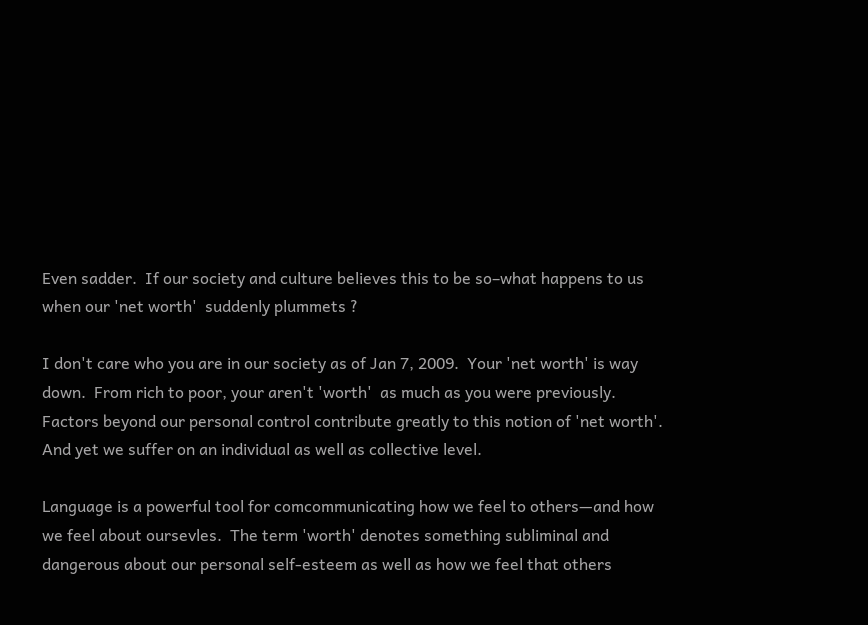Even sadder.  If our society and culture believes this to be so–what happens to us when our 'net worth'  suddenly plummets ?

I don't care who you are in our society as of Jan 7, 2009.  Your 'net worth' is way down.  From rich to poor, your aren't 'worth'  as much as you were previously. Factors beyond our personal control contribute greatly to this notion of 'net worth'.   And yet we suffer on an individual as well as collective level.

Language is a powerful tool for comcommunicating how we feel to others—and how we feel about oursevles.  The term 'worth' denotes something subliminal and dangerous about our personal self-esteem as well as how we feel that others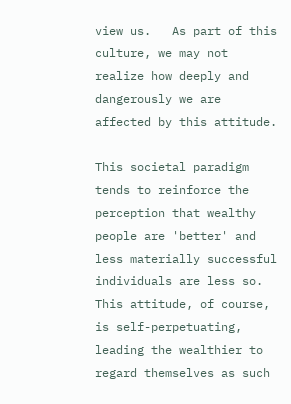view us.   As part of this culture, we may not realize how deeply and dangerously we are affected by this attitude.

This societal paradigm tends to reinforce the perception that wealthy people are 'better' and less materially successful individuals are less so.  This attitude, of course, is self-perpetuating, leading the wealthier to regard themselves as such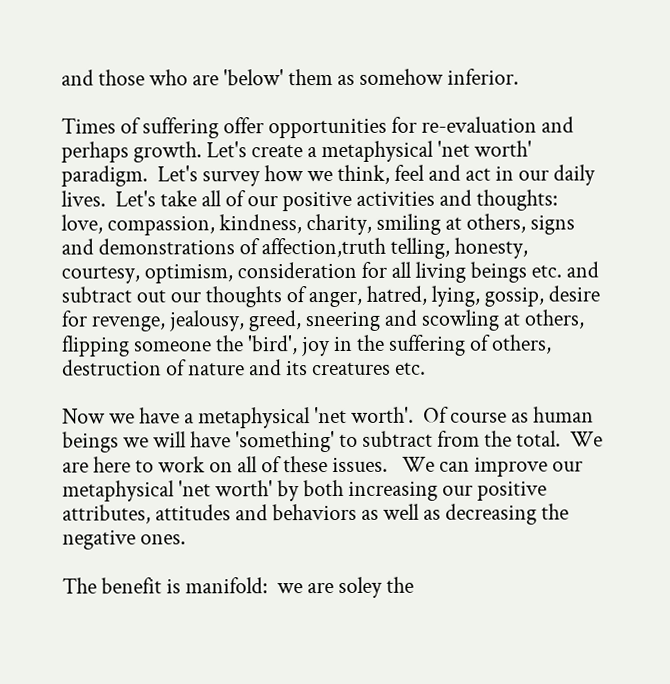and those who are 'below' them as somehow inferior.

Times of suffering offer opportunities for re-evaluation and perhaps growth. Let's create a metaphysical 'net worth' paradigm.  Let's survey how we think, feel and act in our daily lives.  Let's take all of our positive activities and thoughts:  love, compassion, kindness, charity, smiling at others, signs and demonstrations of affection,truth telling, honesty, courtesy, optimism, consideration for all living beings etc. and subtract out our thoughts of anger, hatred, lying, gossip, desire for revenge, jealousy, greed, sneering and scowling at others, flipping someone the 'bird', joy in the suffering of others, destruction of nature and its creatures etc.

Now we have a metaphysical 'net worth'.  Of course as human beings we will have 'something' to subtract from the total.  We are here to work on all of these issues.   We can improve our metaphysical 'net worth' by both increasing our positive attributes, attitudes and behaviors as well as decreasing the negative ones.

The benefit is manifold:  we are soley the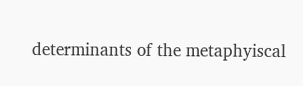determinants of the metaphyiscal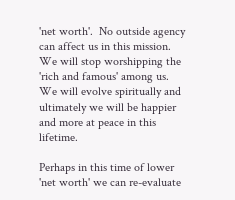'net worth'.  No outside agency can affect us in this mission.  We will stop worshipping the 'rich and famous' among us.  We will evolve spiritually and ultimately we will be happier and more at peace in this lifetime.

Perhaps in this time of lower 'net worth' we can re-evaluate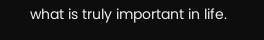what is truly important in life.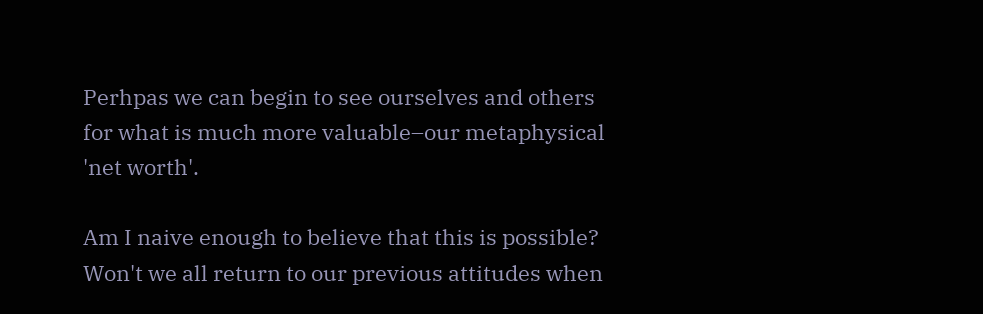Perhpas we can begin to see ourselves and others for what is much more valuable–our metaphysical 'net worth'.

Am I naive enough to believe that this is possible? Won't we all return to our previous attitudes when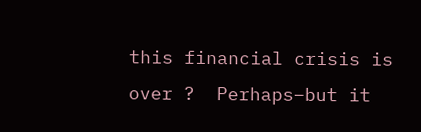this financial crisis is over ?  Perhaps–but it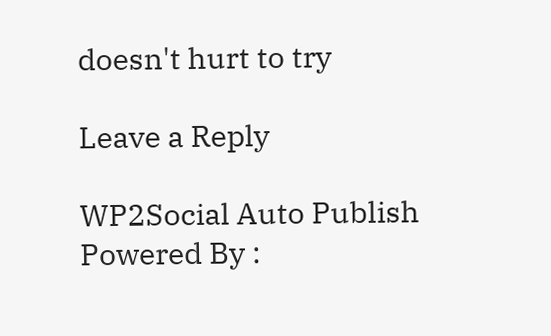doesn't hurt to try

Leave a Reply

WP2Social Auto Publish Powered By :